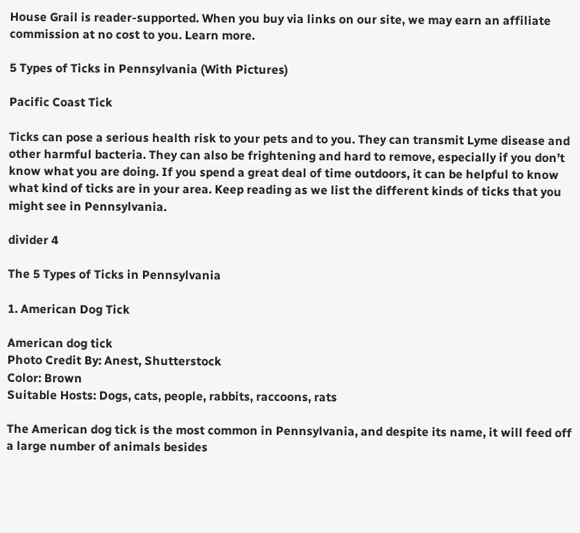House Grail is reader-supported. When you buy via links on our site, we may earn an affiliate commission at no cost to you. Learn more.

5 Types of Ticks in Pennsylvania (With Pictures)

Pacific Coast Tick

Ticks can pose a serious health risk to your pets and to you. They can transmit Lyme disease and other harmful bacteria. They can also be frightening and hard to remove, especially if you don’t know what you are doing. If you spend a great deal of time outdoors, it can be helpful to know what kind of ticks are in your area. Keep reading as we list the different kinds of ticks that you might see in Pennsylvania.

divider 4

The 5 Types of Ticks in Pennsylvania

1. American Dog Tick

American dog tick
Photo Credit By: Anest, Shutterstock
Color: Brown
Suitable Hosts: Dogs, cats, people, rabbits, raccoons, rats

The American dog tick is the most common in Pennsylvania, and despite its name, it will feed off a large number of animals besides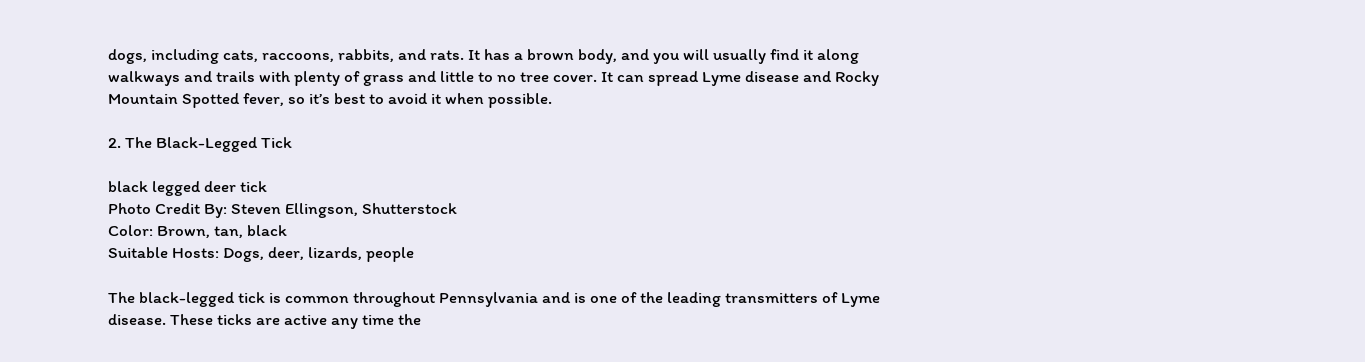dogs, including cats, raccoons, rabbits, and rats. It has a brown body, and you will usually find it along walkways and trails with plenty of grass and little to no tree cover. It can spread Lyme disease and Rocky Mountain Spotted fever, so it’s best to avoid it when possible.

2. The Black-Legged Tick

black legged deer tick
Photo Credit By: Steven Ellingson, Shutterstock
Color: Brown, tan, black
Suitable Hosts: Dogs, deer, lizards, people

The black-legged tick is common throughout Pennsylvania and is one of the leading transmitters of Lyme disease. These ticks are active any time the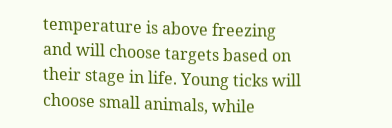temperature is above freezing and will choose targets based on their stage in life. Young ticks will choose small animals, while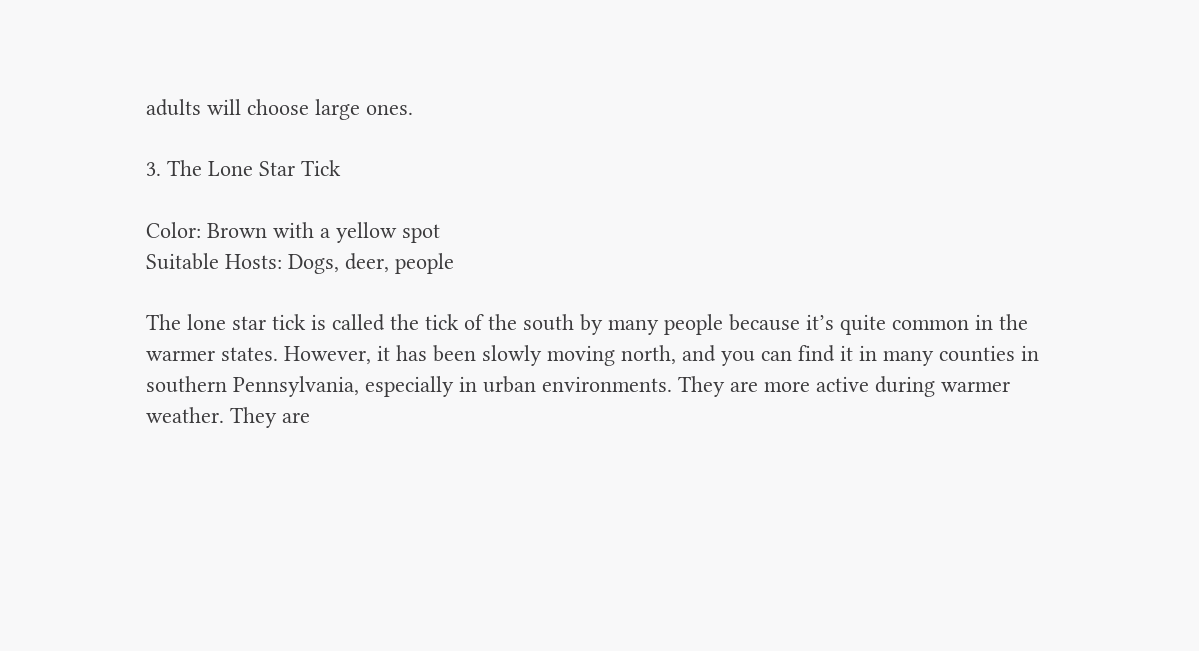adults will choose large ones.

3. The Lone Star Tick

Color: Brown with a yellow spot
Suitable Hosts: Dogs, deer, people

The lone star tick is called the tick of the south by many people because it’s quite common in the warmer states. However, it has been slowly moving north, and you can find it in many counties in southern Pennsylvania, especially in urban environments. They are more active during warmer weather. They are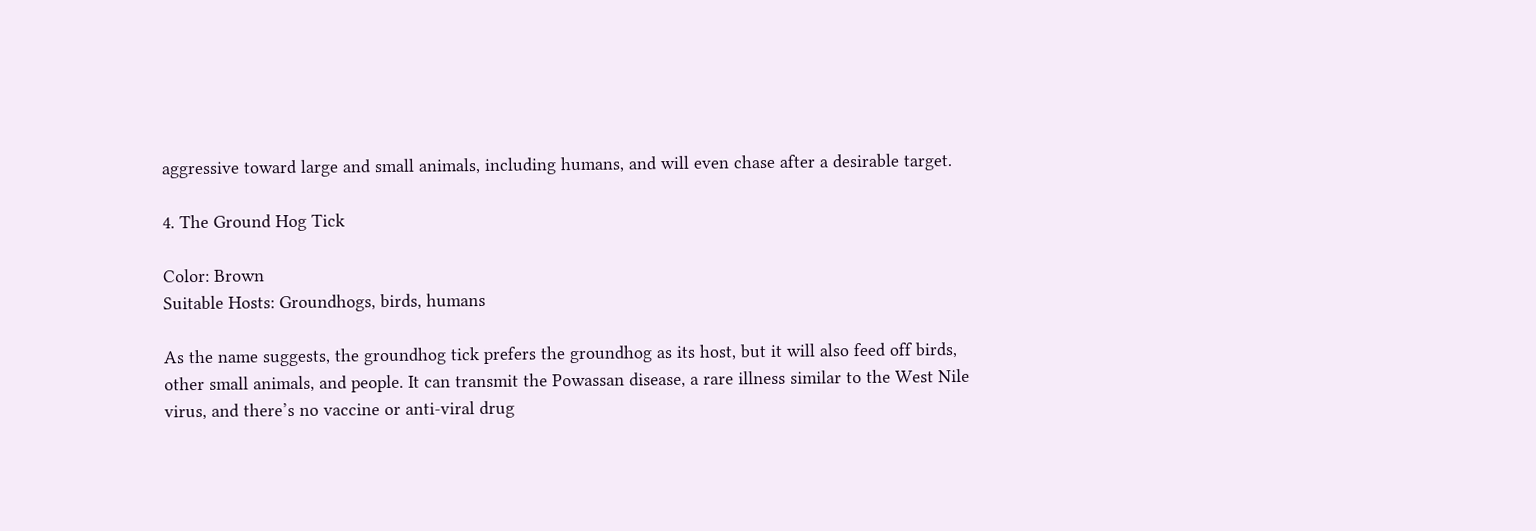aggressive toward large and small animals, including humans, and will even chase after a desirable target.

4. The Ground Hog Tick

Color: Brown
Suitable Hosts: Groundhogs, birds, humans

As the name suggests, the groundhog tick prefers the groundhog as its host, but it will also feed off birds, other small animals, and people. It can transmit the Powassan disease, a rare illness similar to the West Nile virus, and there’s no vaccine or anti-viral drug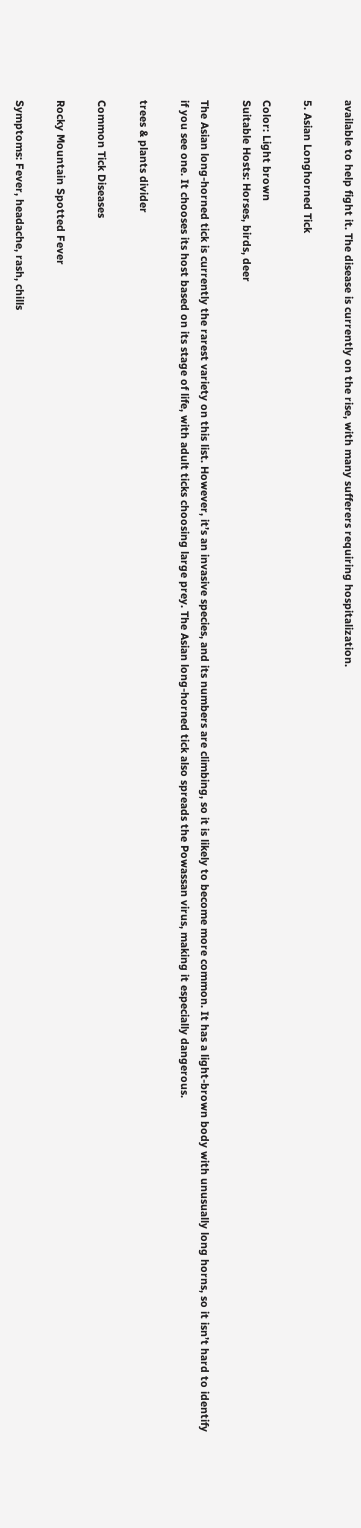available to help fight it. The disease is currently on the rise, with many sufferers requiring hospitalization.

5. Asian Longhorned Tick

Color: Light brown
Suitable Hosts: Horses, birds, deer

The Asian long-horned tick is currently the rarest variety on this list. However, it’s an invasive species, and its numbers are climbing, so it is likely to become more common. It has a light-brown body with unusually long horns, so it isn’t hard to identify if you see one. It chooses its host based on its stage of life, with adult ticks choosing large prey. The Asian long-horned tick also spreads the Powassan virus, making it especially dangerous.

trees & plants divider

Common Tick Diseases

Rocky Mountain Spotted Fever

Symptoms: Fever, headache, rash, chills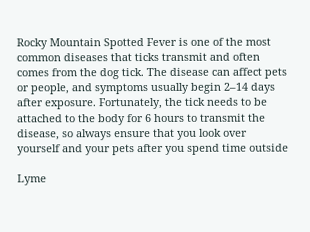Rocky Mountain Spotted Fever is one of the most common diseases that ticks transmit and often comes from the dog tick. The disease can affect pets or people, and symptoms usually begin 2–14 days after exposure. Fortunately, the tick needs to be attached to the body for 6 hours to transmit the disease, so always ensure that you look over yourself and your pets after you spend time outside

Lyme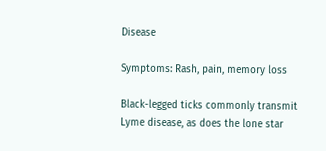Disease

Symptoms: Rash, pain, memory loss

Black-legged ticks commonly transmit Lyme disease, as does the lone star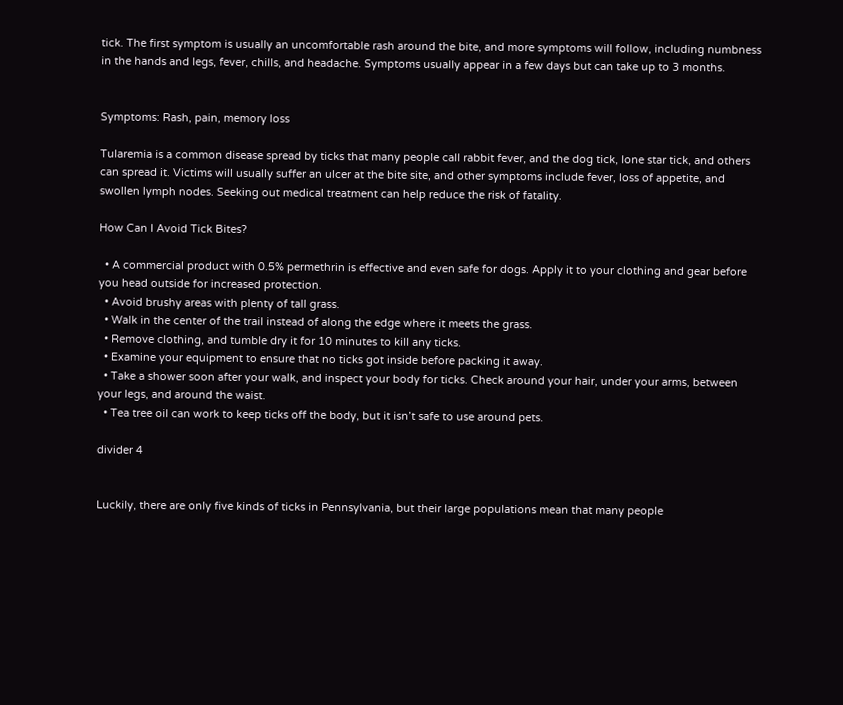tick. The first symptom is usually an uncomfortable rash around the bite, and more symptoms will follow, including numbness in the hands and legs, fever, chills, and headache. Symptoms usually appear in a few days but can take up to 3 months.


Symptoms: Rash, pain, memory loss

Tularemia is a common disease spread by ticks that many people call rabbit fever, and the dog tick, lone star tick, and others can spread it. Victims will usually suffer an ulcer at the bite site, and other symptoms include fever, loss of appetite, and swollen lymph nodes. Seeking out medical treatment can help reduce the risk of fatality.

How Can I Avoid Tick Bites?

  • A commercial product with 0.5% permethrin is effective and even safe for dogs. Apply it to your clothing and gear before you head outside for increased protection.
  • Avoid brushy areas with plenty of tall grass.
  • Walk in the center of the trail instead of along the edge where it meets the grass.
  • Remove clothing, and tumble dry it for 10 minutes to kill any ticks.
  • Examine your equipment to ensure that no ticks got inside before packing it away.
  • Take a shower soon after your walk, and inspect your body for ticks. Check around your hair, under your arms, between your legs, and around the waist.
  • Tea tree oil can work to keep ticks off the body, but it isn’t safe to use around pets.

divider 4


Luckily, there are only five kinds of ticks in Pennsylvania, but their large populations mean that many people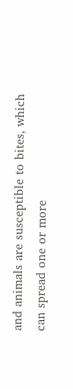and animals are susceptible to bites, which can spread one or more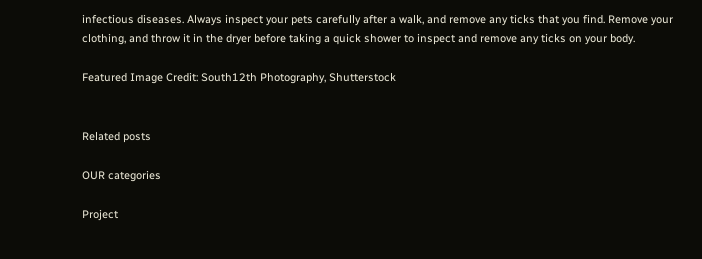infectious diseases. Always inspect your pets carefully after a walk, and remove any ticks that you find. Remove your clothing, and throw it in the dryer before taking a quick shower to inspect and remove any ticks on your body.

Featured Image Credit: South12th Photography, Shutterstock


Related posts

OUR categories

Project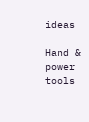ideas

Hand & power tools